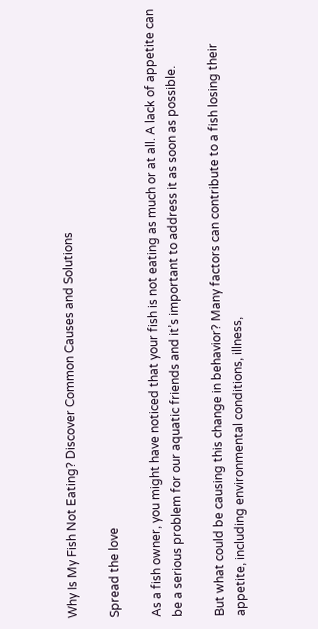Why Is My Fish Not Eating? Discover Common Causes and Solutions

Spread the love

As a fish owner, you might have noticed that your fish is not eating as much or at all. A lack of appetite can be a serious problem for our aquatic friends and it’s important to address it as soon as possible.

But what could be causing this change in behavior? Many factors can contribute to a fish losing their appetite, including environmental conditions, illness,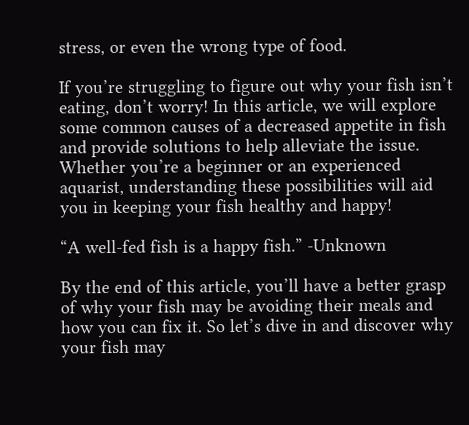stress, or even the wrong type of food.

If you’re struggling to figure out why your fish isn’t eating, don’t worry! In this article, we will explore some common causes of a decreased appetite in fish and provide solutions to help alleviate the issue. Whether you’re a beginner or an experienced aquarist, understanding these possibilities will aid you in keeping your fish healthy and happy!

“A well-fed fish is a happy fish.” -Unknown

By the end of this article, you’ll have a better grasp of why your fish may be avoiding their meals and how you can fix it. So let’s dive in and discover why your fish may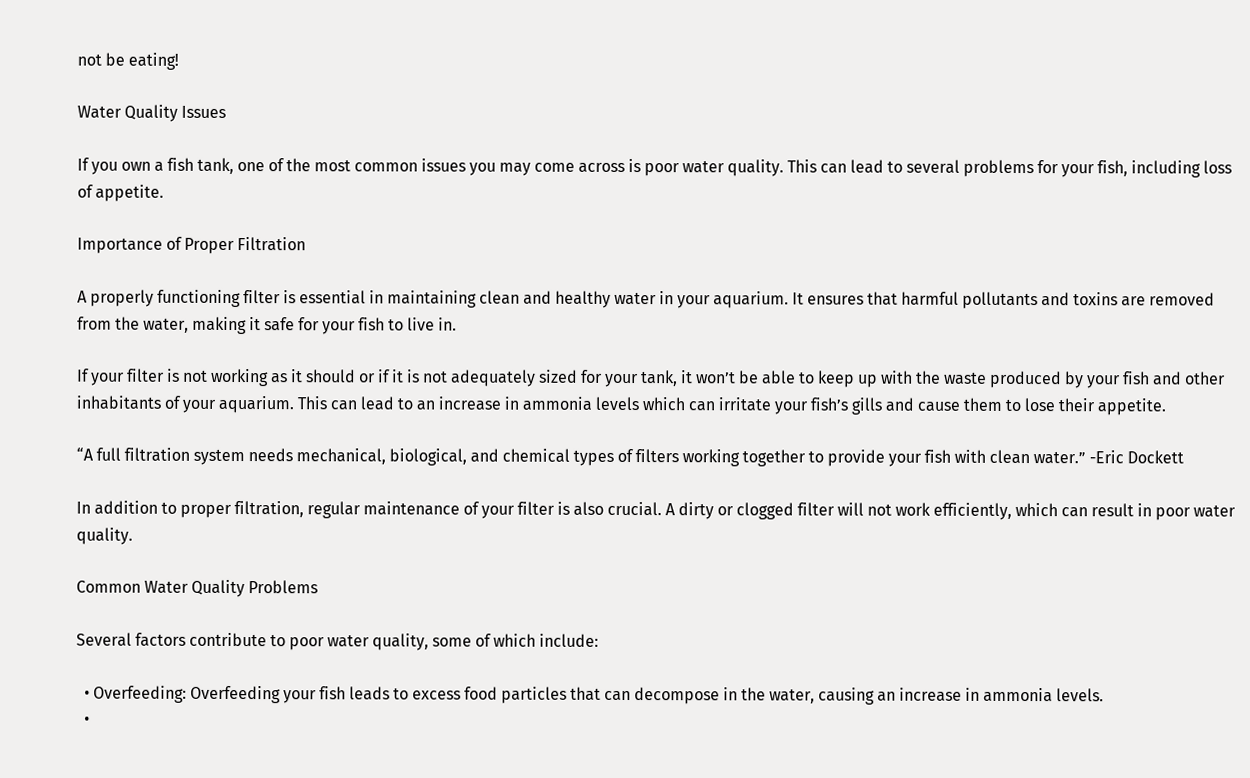not be eating!

Water Quality Issues

If you own a fish tank, one of the most common issues you may come across is poor water quality. This can lead to several problems for your fish, including loss of appetite.

Importance of Proper Filtration

A properly functioning filter is essential in maintaining clean and healthy water in your aquarium. It ensures that harmful pollutants and toxins are removed from the water, making it safe for your fish to live in.

If your filter is not working as it should or if it is not adequately sized for your tank, it won’t be able to keep up with the waste produced by your fish and other inhabitants of your aquarium. This can lead to an increase in ammonia levels which can irritate your fish’s gills and cause them to lose their appetite.

“A full filtration system needs mechanical, biological, and chemical types of filters working together to provide your fish with clean water.” -Eric Dockett

In addition to proper filtration, regular maintenance of your filter is also crucial. A dirty or clogged filter will not work efficiently, which can result in poor water quality.

Common Water Quality Problems

Several factors contribute to poor water quality, some of which include:

  • Overfeeding: Overfeeding your fish leads to excess food particles that can decompose in the water, causing an increase in ammonia levels.
  •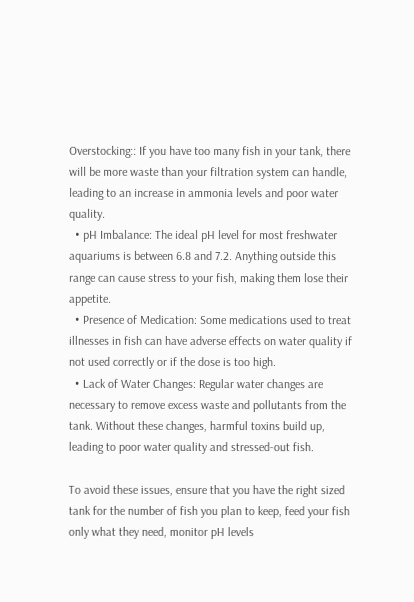Overstocking:: If you have too many fish in your tank, there will be more waste than your filtration system can handle, leading to an increase in ammonia levels and poor water quality.
  • pH Imbalance: The ideal pH level for most freshwater aquariums is between 6.8 and 7.2. Anything outside this range can cause stress to your fish, making them lose their appetite.
  • Presence of Medication: Some medications used to treat illnesses in fish can have adverse effects on water quality if not used correctly or if the dose is too high.
  • Lack of Water Changes: Regular water changes are necessary to remove excess waste and pollutants from the tank. Without these changes, harmful toxins build up, leading to poor water quality and stressed-out fish.

To avoid these issues, ensure that you have the right sized tank for the number of fish you plan to keep, feed your fish only what they need, monitor pH levels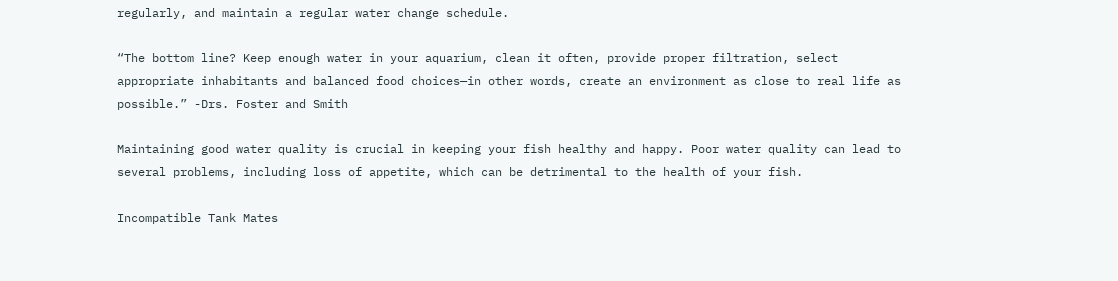regularly, and maintain a regular water change schedule.

“The bottom line? Keep enough water in your aquarium, clean it often, provide proper filtration, select appropriate inhabitants and balanced food choices—in other words, create an environment as close to real life as possible.” -Drs. Foster and Smith

Maintaining good water quality is crucial in keeping your fish healthy and happy. Poor water quality can lead to several problems, including loss of appetite, which can be detrimental to the health of your fish.

Incompatible Tank Mates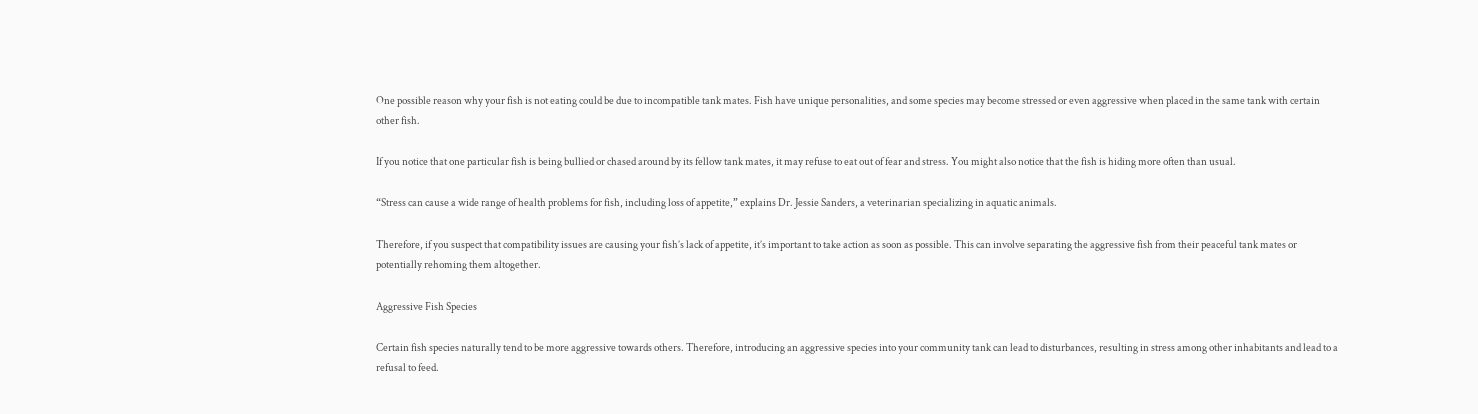One possible reason why your fish is not eating could be due to incompatible tank mates. Fish have unique personalities, and some species may become stressed or even aggressive when placed in the same tank with certain other fish.

If you notice that one particular fish is being bullied or chased around by its fellow tank mates, it may refuse to eat out of fear and stress. You might also notice that the fish is hiding more often than usual.

“Stress can cause a wide range of health problems for fish, including loss of appetite,” explains Dr. Jessie Sanders, a veterinarian specializing in aquatic animals.

Therefore, if you suspect that compatibility issues are causing your fish’s lack of appetite, it’s important to take action as soon as possible. This can involve separating the aggressive fish from their peaceful tank mates or potentially rehoming them altogether.

Aggressive Fish Species

Certain fish species naturally tend to be more aggressive towards others. Therefore, introducing an aggressive species into your community tank can lead to disturbances, resulting in stress among other inhabitants and lead to a refusal to feed.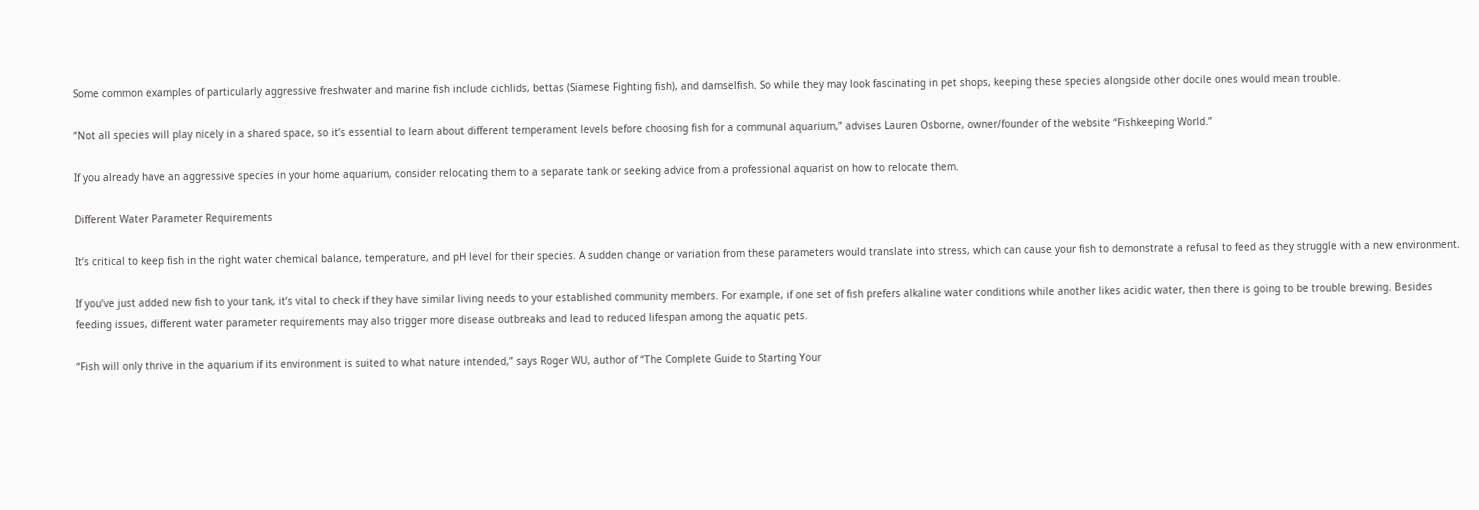Some common examples of particularly aggressive freshwater and marine fish include cichlids, bettas (Siamese Fighting fish), and damselfish. So while they may look fascinating in pet shops, keeping these species alongside other docile ones would mean trouble.

“Not all species will play nicely in a shared space, so it’s essential to learn about different temperament levels before choosing fish for a communal aquarium,” advises Lauren Osborne, owner/founder of the website “Fishkeeping World.”

If you already have an aggressive species in your home aquarium, consider relocating them to a separate tank or seeking advice from a professional aquarist on how to relocate them.

Different Water Parameter Requirements

It’s critical to keep fish in the right water chemical balance, temperature, and pH level for their species. A sudden change or variation from these parameters would translate into stress, which can cause your fish to demonstrate a refusal to feed as they struggle with a new environment.

If you’ve just added new fish to your tank, it’s vital to check if they have similar living needs to your established community members. For example, if one set of fish prefers alkaline water conditions while another likes acidic water, then there is going to be trouble brewing. Besides feeding issues, different water parameter requirements may also trigger more disease outbreaks and lead to reduced lifespan among the aquatic pets.

“Fish will only thrive in the aquarium if its environment is suited to what nature intended,” says Roger WU, author of “The Complete Guide to Starting Your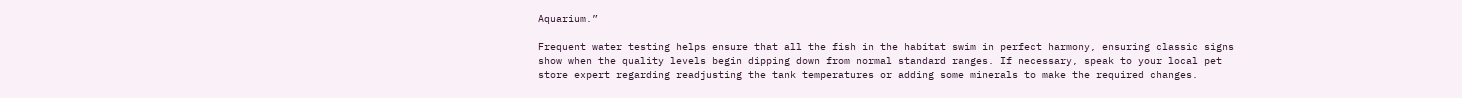Aquarium.”

Frequent water testing helps ensure that all the fish in the habitat swim in perfect harmony, ensuring classic signs show when the quality levels begin dipping down from normal standard ranges. If necessary, speak to your local pet store expert regarding readjusting the tank temperatures or adding some minerals to make the required changes.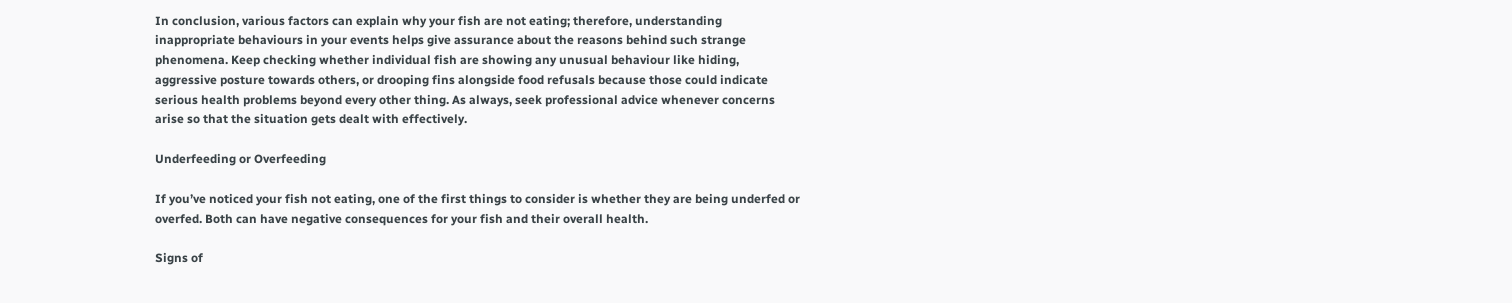In conclusion, various factors can explain why your fish are not eating; therefore, understanding inappropriate behaviours in your events helps give assurance about the reasons behind such strange phenomena. Keep checking whether individual fish are showing any unusual behaviour like hiding, aggressive posture towards others, or drooping fins alongside food refusals because those could indicate serious health problems beyond every other thing. As always, seek professional advice whenever concerns arise so that the situation gets dealt with effectively.

Underfeeding or Overfeeding

If you’ve noticed your fish not eating, one of the first things to consider is whether they are being underfed or overfed. Both can have negative consequences for your fish and their overall health.

Signs of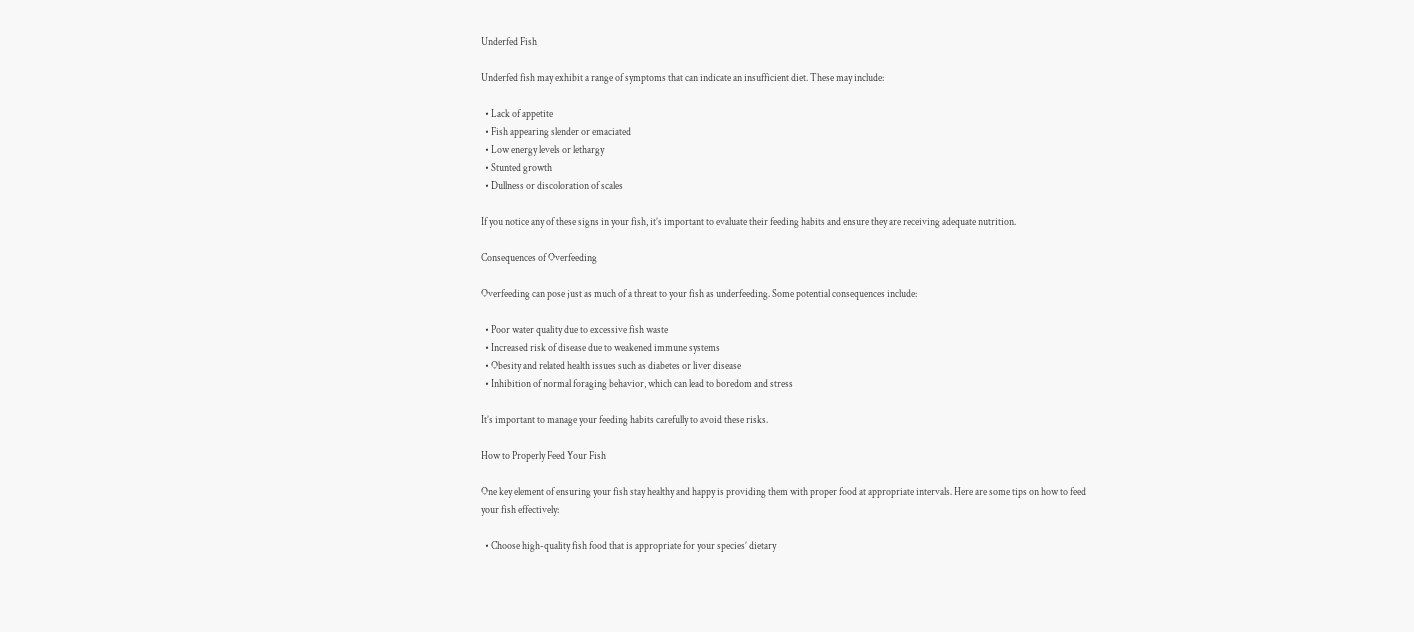Underfed Fish

Underfed fish may exhibit a range of symptoms that can indicate an insufficient diet. These may include:

  • Lack of appetite
  • Fish appearing slender or emaciated
  • Low energy levels or lethargy
  • Stunted growth
  • Dullness or discoloration of scales

If you notice any of these signs in your fish, it’s important to evaluate their feeding habits and ensure they are receiving adequate nutrition.

Consequences of Overfeeding

Overfeeding can pose just as much of a threat to your fish as underfeeding. Some potential consequences include:

  • Poor water quality due to excessive fish waste
  • Increased risk of disease due to weakened immune systems
  • Obesity and related health issues such as diabetes or liver disease
  • Inhibition of normal foraging behavior, which can lead to boredom and stress

It’s important to manage your feeding habits carefully to avoid these risks.

How to Properly Feed Your Fish

One key element of ensuring your fish stay healthy and happy is providing them with proper food at appropriate intervals. Here are some tips on how to feed your fish effectively:

  • Choose high-quality fish food that is appropriate for your species’ dietary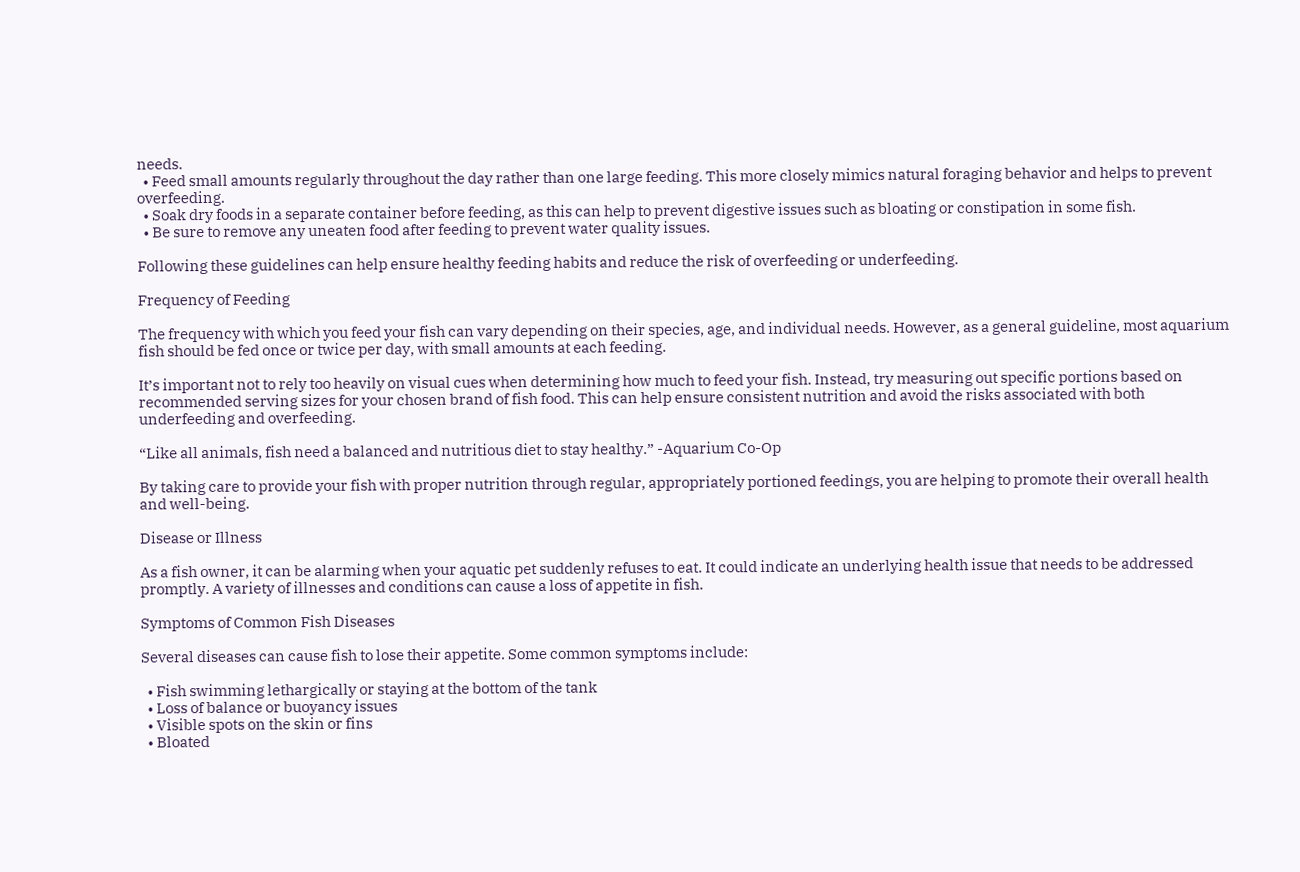needs.
  • Feed small amounts regularly throughout the day rather than one large feeding. This more closely mimics natural foraging behavior and helps to prevent overfeeding.
  • Soak dry foods in a separate container before feeding, as this can help to prevent digestive issues such as bloating or constipation in some fish.
  • Be sure to remove any uneaten food after feeding to prevent water quality issues.

Following these guidelines can help ensure healthy feeding habits and reduce the risk of overfeeding or underfeeding.

Frequency of Feeding

The frequency with which you feed your fish can vary depending on their species, age, and individual needs. However, as a general guideline, most aquarium fish should be fed once or twice per day, with small amounts at each feeding.

It’s important not to rely too heavily on visual cues when determining how much to feed your fish. Instead, try measuring out specific portions based on recommended serving sizes for your chosen brand of fish food. This can help ensure consistent nutrition and avoid the risks associated with both underfeeding and overfeeding.

“Like all animals, fish need a balanced and nutritious diet to stay healthy.” -Aquarium Co-Op

By taking care to provide your fish with proper nutrition through regular, appropriately portioned feedings, you are helping to promote their overall health and well-being.

Disease or Illness

As a fish owner, it can be alarming when your aquatic pet suddenly refuses to eat. It could indicate an underlying health issue that needs to be addressed promptly. A variety of illnesses and conditions can cause a loss of appetite in fish.

Symptoms of Common Fish Diseases

Several diseases can cause fish to lose their appetite. Some common symptoms include:

  • Fish swimming lethargically or staying at the bottom of the tank
  • Loss of balance or buoyancy issues
  • Visible spots on the skin or fins
  • Bloated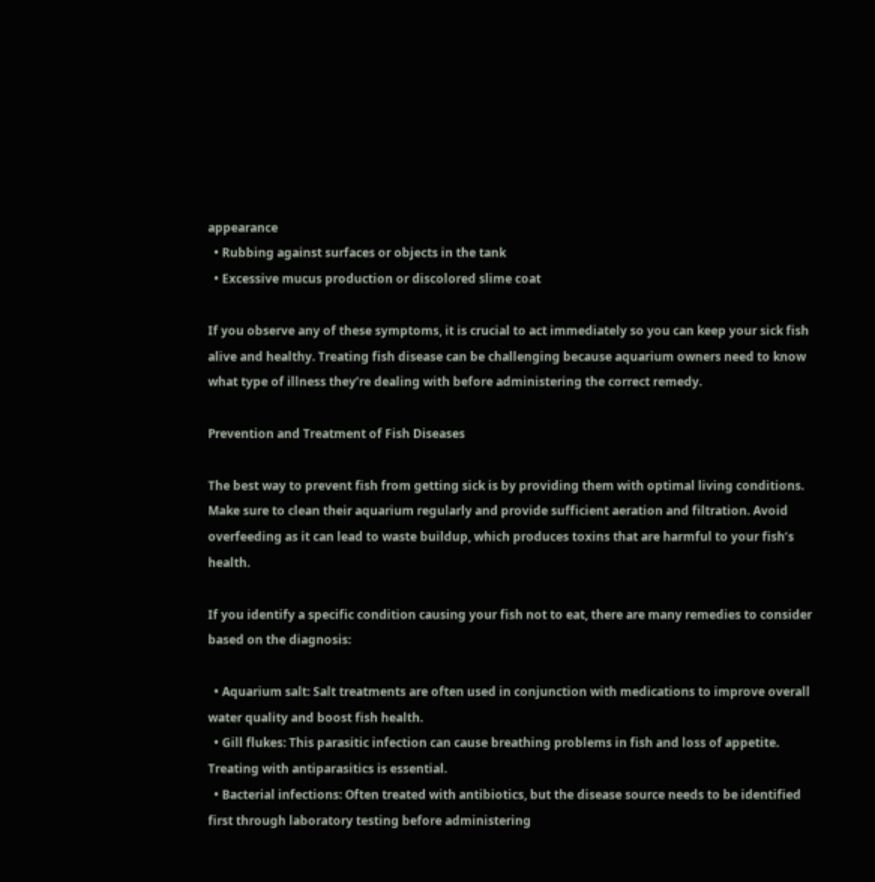appearance
  • Rubbing against surfaces or objects in the tank
  • Excessive mucus production or discolored slime coat

If you observe any of these symptoms, it is crucial to act immediately so you can keep your sick fish alive and healthy. Treating fish disease can be challenging because aquarium owners need to know what type of illness they’re dealing with before administering the correct remedy.

Prevention and Treatment of Fish Diseases

The best way to prevent fish from getting sick is by providing them with optimal living conditions. Make sure to clean their aquarium regularly and provide sufficient aeration and filtration. Avoid overfeeding as it can lead to waste buildup, which produces toxins that are harmful to your fish’s health.

If you identify a specific condition causing your fish not to eat, there are many remedies to consider based on the diagnosis:

  • Aquarium salt: Salt treatments are often used in conjunction with medications to improve overall water quality and boost fish health.
  • Gill flukes: This parasitic infection can cause breathing problems in fish and loss of appetite. Treating with antiparasitics is essential.
  • Bacterial infections: Often treated with antibiotics, but the disease source needs to be identified first through laboratory testing before administering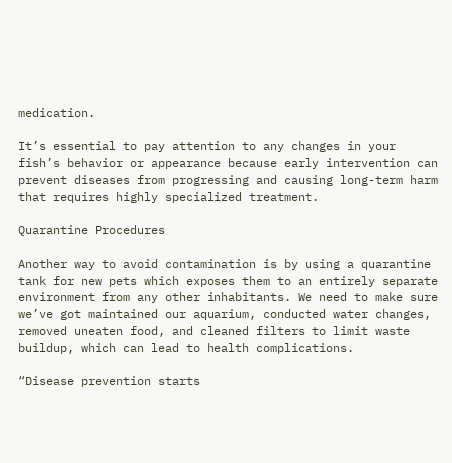medication.

It’s essential to pay attention to any changes in your fish’s behavior or appearance because early intervention can prevent diseases from progressing and causing long-term harm that requires highly specialized treatment.

Quarantine Procedures

Another way to avoid contamination is by using a quarantine tank for new pets which exposes them to an entirely separate environment from any other inhabitants. We need to make sure we’ve got maintained our aquarium, conducted water changes, removed uneaten food, and cleaned filters to limit waste buildup, which can lead to health complications.

“Disease prevention starts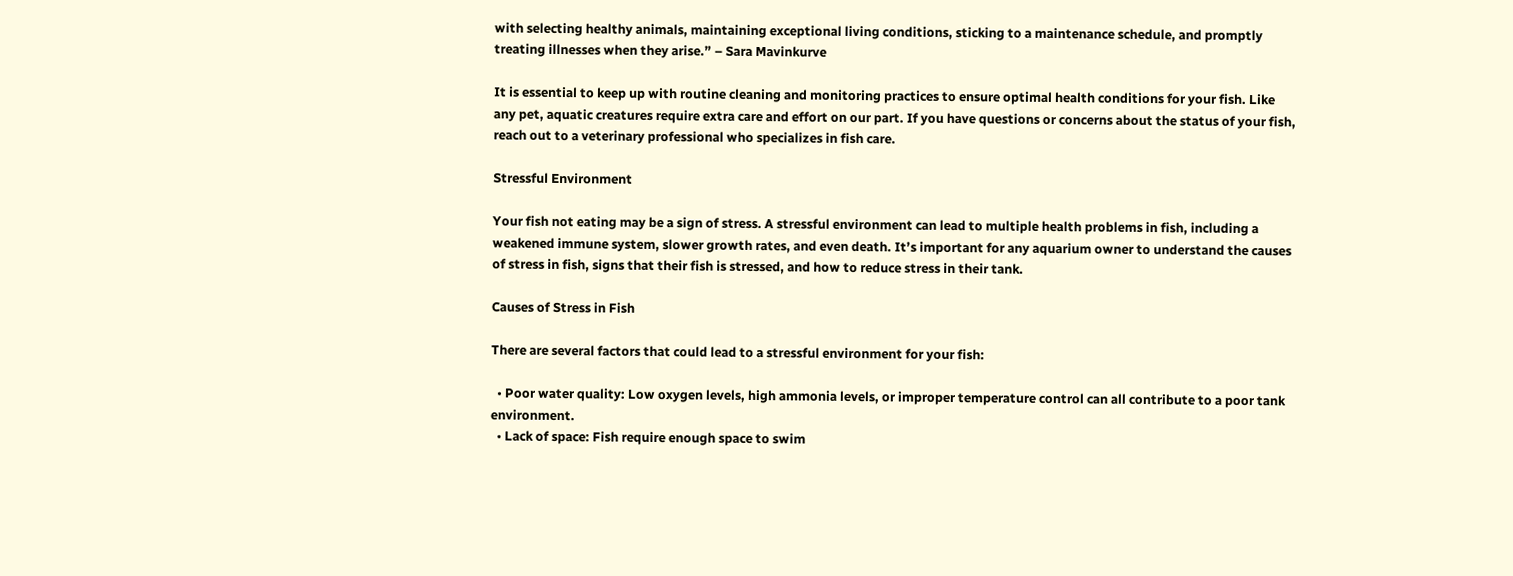with selecting healthy animals, maintaining exceptional living conditions, sticking to a maintenance schedule, and promptly treating illnesses when they arise.” – Sara Mavinkurve

It is essential to keep up with routine cleaning and monitoring practices to ensure optimal health conditions for your fish. Like any pet, aquatic creatures require extra care and effort on our part. If you have questions or concerns about the status of your fish, reach out to a veterinary professional who specializes in fish care.

Stressful Environment

Your fish not eating may be a sign of stress. A stressful environment can lead to multiple health problems in fish, including a weakened immune system, slower growth rates, and even death. It’s important for any aquarium owner to understand the causes of stress in fish, signs that their fish is stressed, and how to reduce stress in their tank.

Causes of Stress in Fish

There are several factors that could lead to a stressful environment for your fish:

  • Poor water quality: Low oxygen levels, high ammonia levels, or improper temperature control can all contribute to a poor tank environment.
  • Lack of space: Fish require enough space to swim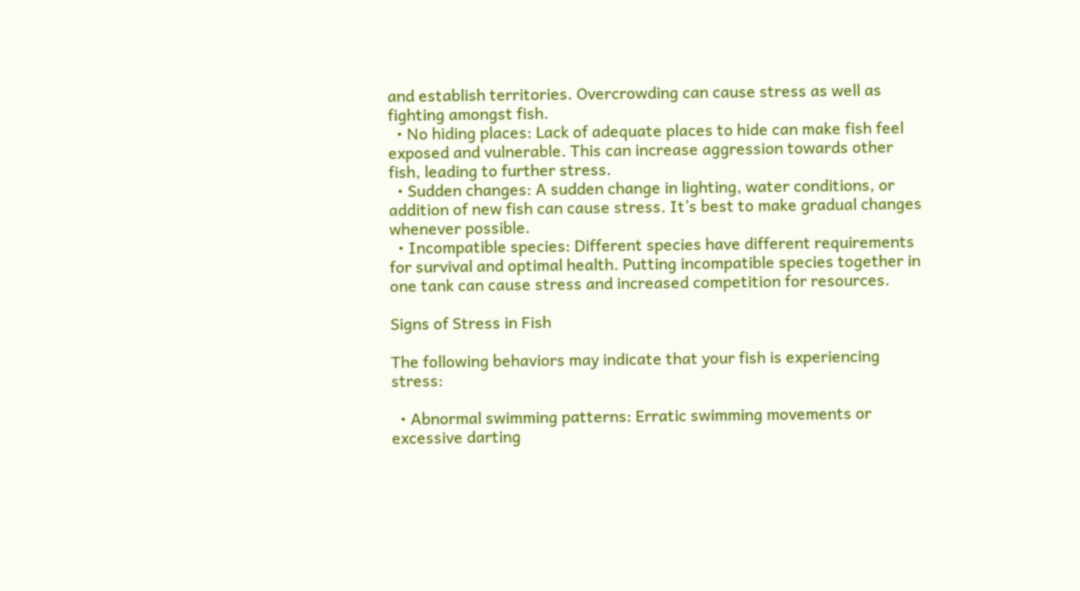and establish territories. Overcrowding can cause stress as well as fighting amongst fish.
  • No hiding places: Lack of adequate places to hide can make fish feel exposed and vulnerable. This can increase aggression towards other fish, leading to further stress.
  • Sudden changes: A sudden change in lighting, water conditions, or addition of new fish can cause stress. It’s best to make gradual changes whenever possible.
  • Incompatible species: Different species have different requirements for survival and optimal health. Putting incompatible species together in one tank can cause stress and increased competition for resources.

Signs of Stress in Fish

The following behaviors may indicate that your fish is experiencing stress:

  • Abnormal swimming patterns: Erratic swimming movements or excessive darting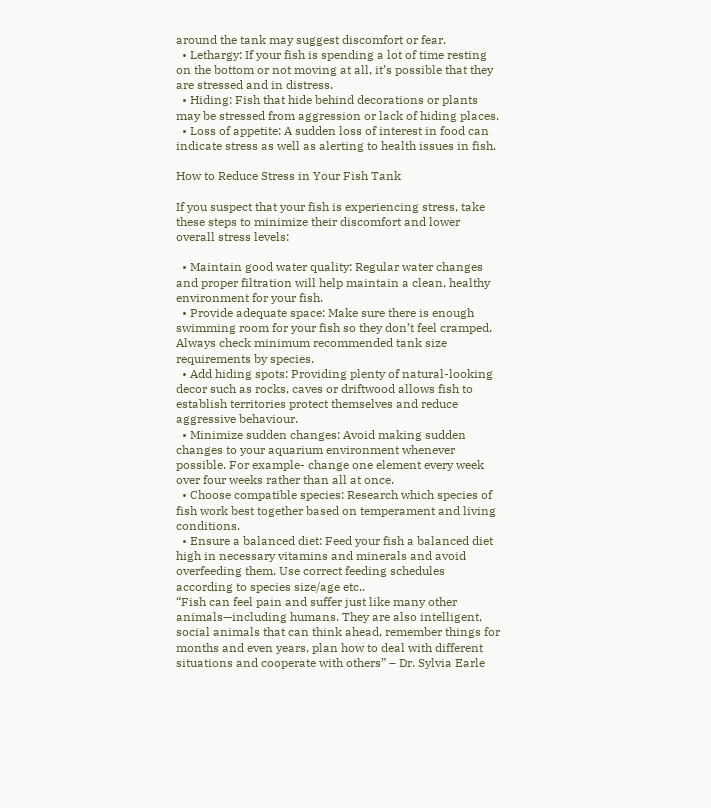around the tank may suggest discomfort or fear.
  • Lethargy: If your fish is spending a lot of time resting on the bottom or not moving at all, it’s possible that they are stressed and in distress.
  • Hiding: Fish that hide behind decorations or plants may be stressed from aggression or lack of hiding places.
  • Loss of appetite: A sudden loss of interest in food can indicate stress as well as alerting to health issues in fish.

How to Reduce Stress in Your Fish Tank

If you suspect that your fish is experiencing stress, take these steps to minimize their discomfort and lower overall stress levels:

  • Maintain good water quality: Regular water changes and proper filtration will help maintain a clean, healthy environment for your fish.
  • Provide adequate space: Make sure there is enough swimming room for your fish so they don’t feel cramped. Always check minimum recommended tank size requirements by species.
  • Add hiding spots: Providing plenty of natural-looking decor such as rocks, caves or driftwood allows fish to establish territories protect themselves and reduce aggressive behaviour.
  • Minimize sudden changes: Avoid making sudden changes to your aquarium environment whenever possible. For example- change one element every week over four weeks rather than all at once.
  • Choose compatible species: Research which species of fish work best together based on temperament and living conditions.
  • Ensure a balanced diet: Feed your fish a balanced diet high in necessary vitamins and minerals and avoid overfeeding them. Use correct feeding schedules according to species size/age etc..
“Fish can feel pain and suffer just like many other animals—including humans. They are also intelligent, social animals that can think ahead, remember things for months and even years, plan how to deal with different situations and cooperate with others” – Dr. Sylvia Earle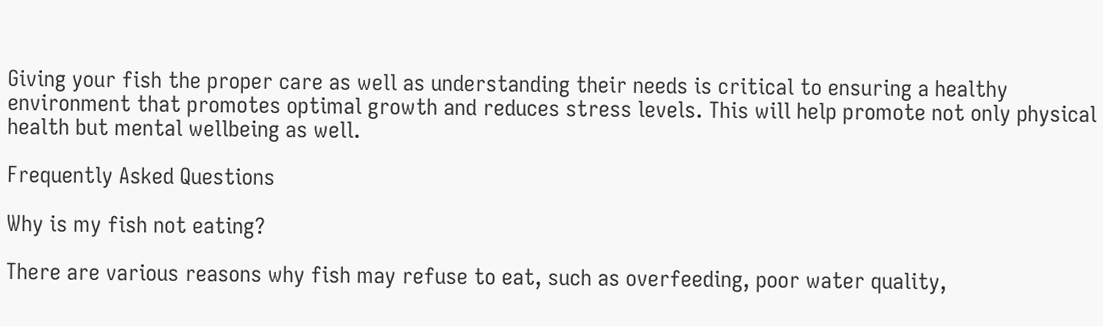Giving your fish the proper care as well as understanding their needs is critical to ensuring a healthy environment that promotes optimal growth and reduces stress levels. This will help promote not only physical health but mental wellbeing as well.

Frequently Asked Questions

Why is my fish not eating?

There are various reasons why fish may refuse to eat, such as overfeeding, poor water quality,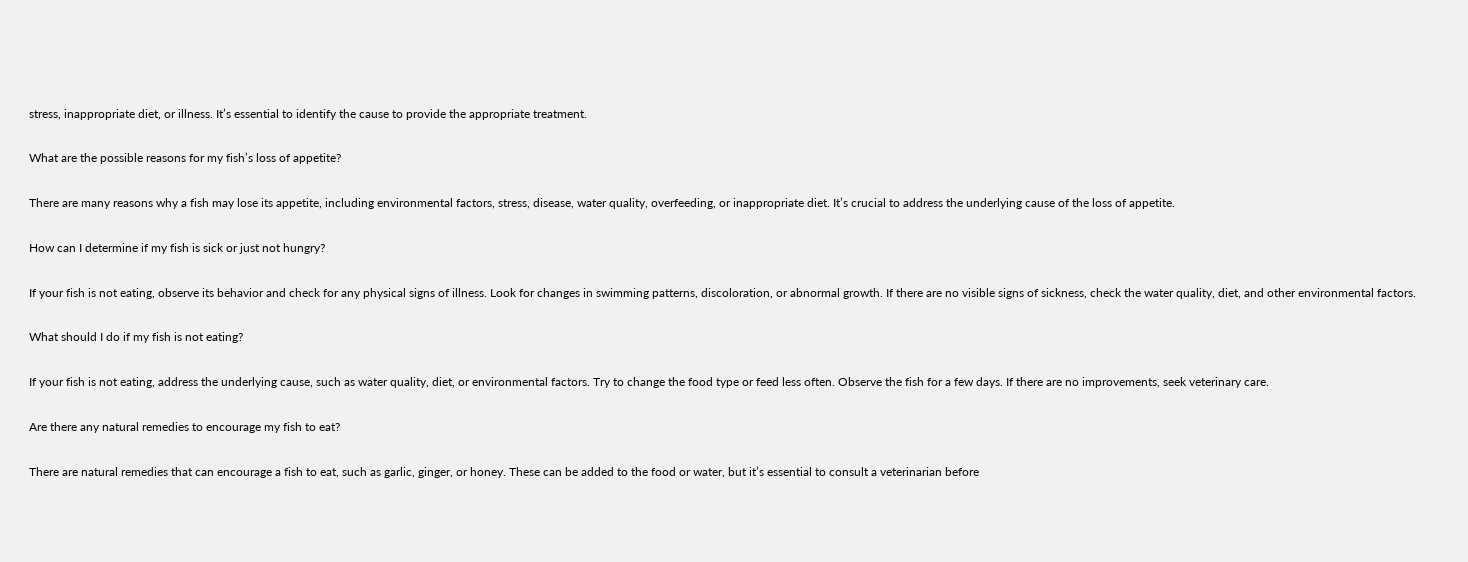stress, inappropriate diet, or illness. It’s essential to identify the cause to provide the appropriate treatment.

What are the possible reasons for my fish’s loss of appetite?

There are many reasons why a fish may lose its appetite, including environmental factors, stress, disease, water quality, overfeeding, or inappropriate diet. It’s crucial to address the underlying cause of the loss of appetite.

How can I determine if my fish is sick or just not hungry?

If your fish is not eating, observe its behavior and check for any physical signs of illness. Look for changes in swimming patterns, discoloration, or abnormal growth. If there are no visible signs of sickness, check the water quality, diet, and other environmental factors.

What should I do if my fish is not eating?

If your fish is not eating, address the underlying cause, such as water quality, diet, or environmental factors. Try to change the food type or feed less often. Observe the fish for a few days. If there are no improvements, seek veterinary care.

Are there any natural remedies to encourage my fish to eat?

There are natural remedies that can encourage a fish to eat, such as garlic, ginger, or honey. These can be added to the food or water, but it’s essential to consult a veterinarian before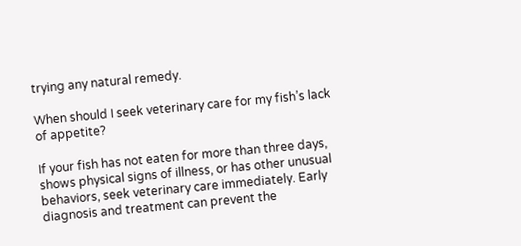trying any natural remedy.

When should I seek veterinary care for my fish’s lack of appetite?

If your fish has not eaten for more than three days, shows physical signs of illness, or has other unusual behaviors, seek veterinary care immediately. Early diagnosis and treatment can prevent the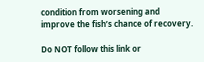condition from worsening and improve the fish’s chance of recovery.

Do NOT follow this link or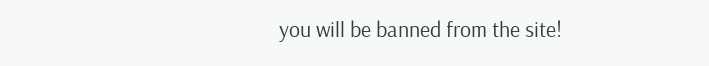you will be banned from the site!